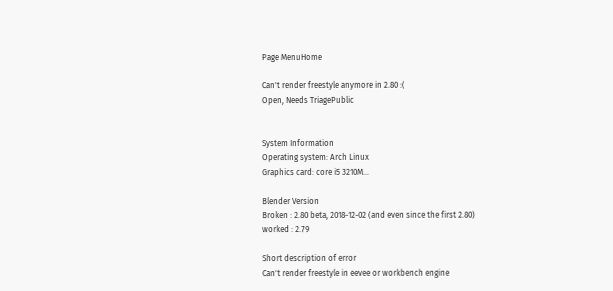Page MenuHome

Can't render freestyle anymore in 2.80 :(
Open, Needs TriagePublic


System Information
Operating system: Arch Linux
Graphics card: core i5 3210M...

Blender Version
Broken : 2.80 beta, 2018-12-02 (and even since the first 2.80)
worked : 2.79

Short description of error
Can't render freestyle in eevee or workbench engine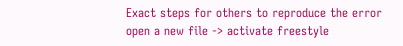Exact steps for others to reproduce the error
open a new file -> activate freestyle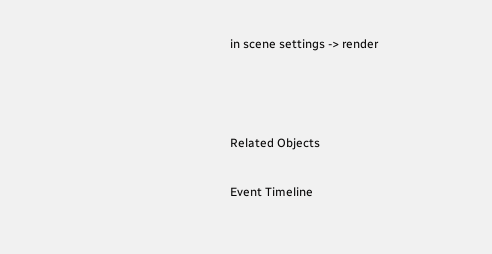in scene settings -> render



Related Objects

Event Timeline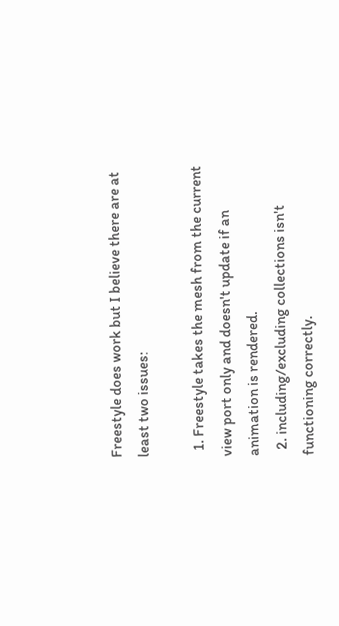Freestyle does work but I believe there are at least two issues:

  1. Freestyle takes the mesh from the current view port only and doesn't update if an animation is rendered.
  2. including/excluding collections isn't functioning correctly.